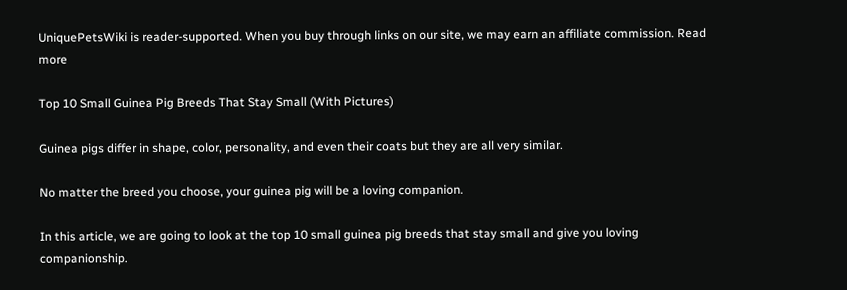UniquePetsWiki is reader-supported. When you buy through links on our site, we may earn an affiliate commission. Read more

Top 10 Small Guinea Pig Breeds That Stay Small (With Pictures)

Guinea pigs differ in shape, color, personality, and even their coats but they are all very similar.

No matter the breed you choose, your guinea pig will be a loving companion.

In this article, we are going to look at the top 10 small guinea pig breeds that stay small and give you loving companionship.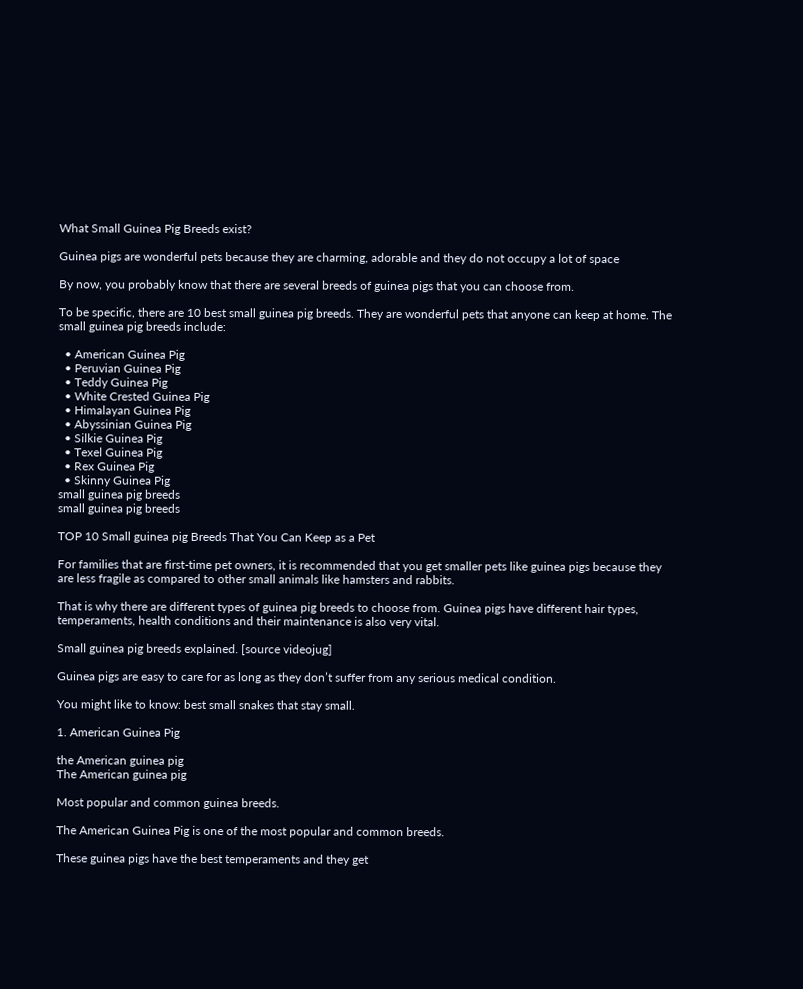What Small Guinea Pig Breeds exist?

Guinea pigs are wonderful pets because they are charming, adorable and they do not occupy a lot of space

By now, you probably know that there are several breeds of guinea pigs that you can choose from.

To be specific, there are 10 best small guinea pig breeds. They are wonderful pets that anyone can keep at home. The small guinea pig breeds include:

  • American Guinea Pig
  • Peruvian Guinea Pig
  • Teddy Guinea Pig
  • White Crested Guinea Pig
  • Himalayan Guinea Pig
  • Abyssinian Guinea Pig
  • Silkie Guinea Pig
  • Texel Guinea Pig
  • Rex Guinea Pig
  • Skinny Guinea Pig
small guinea pig breeds
small guinea pig breeds

TOP 10 Small guinea pig Breeds That You Can Keep as a Pet

For families that are first-time pet owners, it is recommended that you get smaller pets like guinea pigs because they are less fragile as compared to other small animals like hamsters and rabbits.

That is why there are different types of guinea pig breeds to choose from. Guinea pigs have different hair types, temperaments, health conditions and their maintenance is also very vital.

Small guinea pig breeds explained. [source videojug]

Guinea pigs are easy to care for as long as they don’t suffer from any serious medical condition.

You might like to know: best small snakes that stay small.

1. American Guinea Pig

the American guinea pig
The American guinea pig

Most popular and common guinea breeds.

The American Guinea Pig is one of the most popular and common breeds.

These guinea pigs have the best temperaments and they get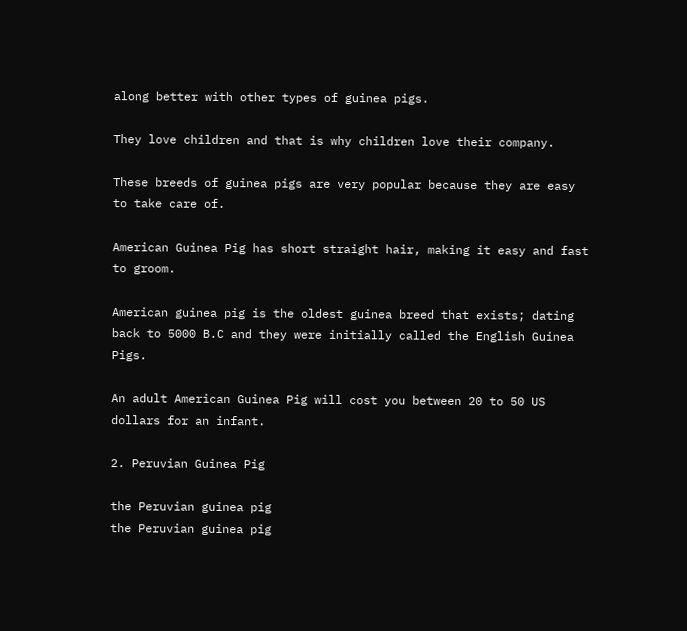along better with other types of guinea pigs.

They love children and that is why children love their company.

These breeds of guinea pigs are very popular because they are easy to take care of.

American Guinea Pig has short straight hair, making it easy and fast to groom.

American guinea pig is the oldest guinea breed that exists; dating back to 5000 B.C and they were initially called the English Guinea Pigs.

An adult American Guinea Pig will cost you between 20 to 50 US dollars for an infant.

2. Peruvian Guinea Pig

the Peruvian guinea pig
the Peruvian guinea pig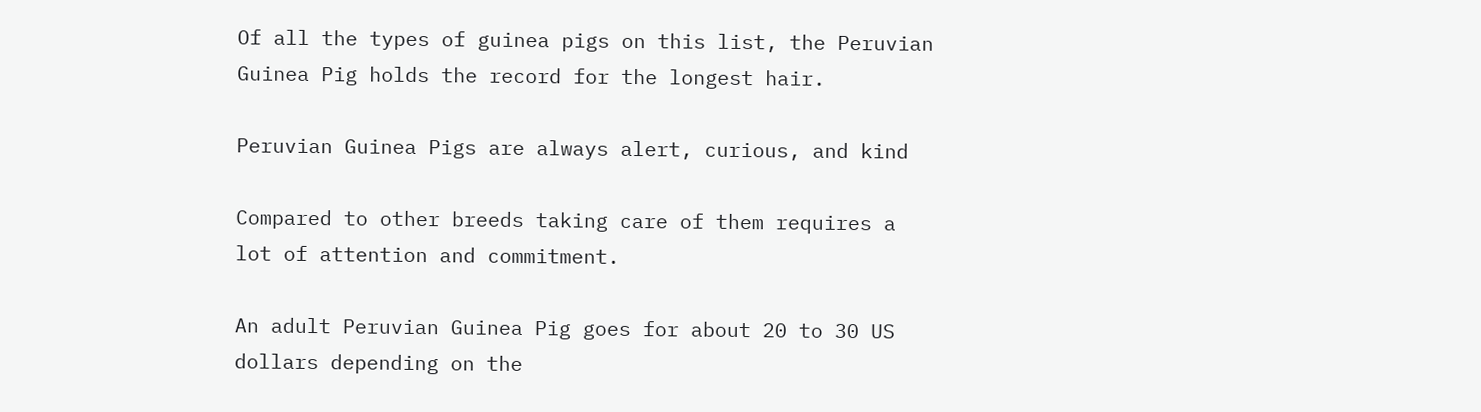Of all the types of guinea pigs on this list, the Peruvian Guinea Pig holds the record for the longest hair.

Peruvian Guinea Pigs are always alert, curious, and kind

Compared to other breeds taking care of them requires a lot of attention and commitment.

An adult Peruvian Guinea Pig goes for about 20 to 30 US dollars depending on the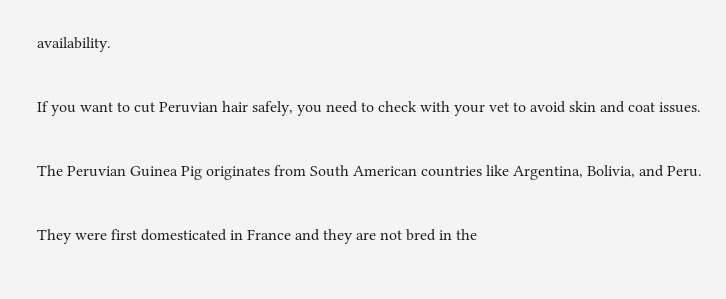availability.

If you want to cut Peruvian hair safely, you need to check with your vet to avoid skin and coat issues.

The Peruvian Guinea Pig originates from South American countries like Argentina, Bolivia, and Peru.

They were first domesticated in France and they are not bred in the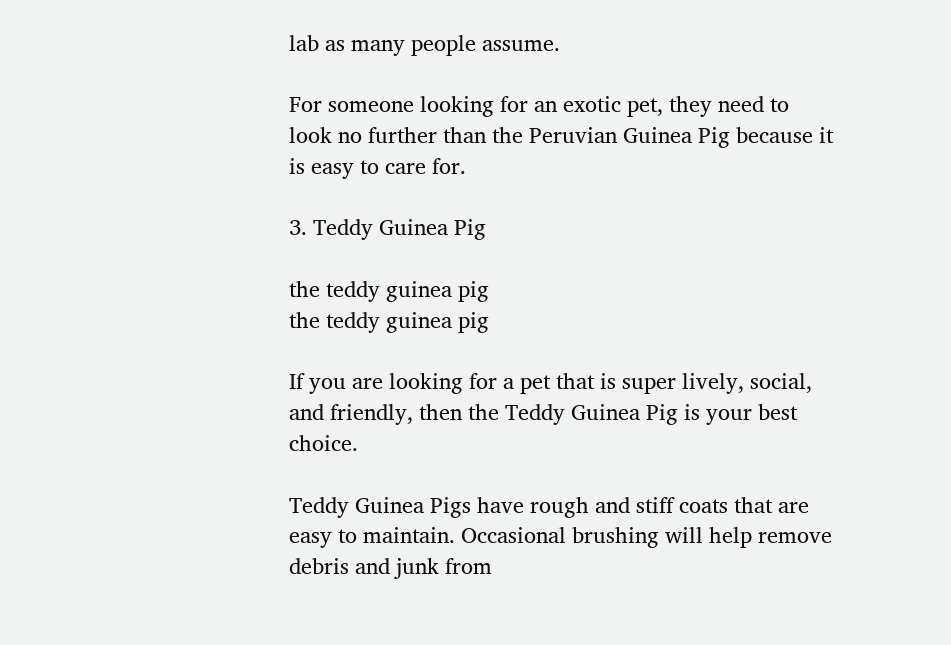lab as many people assume.

For someone looking for an exotic pet, they need to look no further than the Peruvian Guinea Pig because it is easy to care for.

3. Teddy Guinea Pig

the teddy guinea pig
the teddy guinea pig

If you are looking for a pet that is super lively, social, and friendly, then the Teddy Guinea Pig is your best choice.

Teddy Guinea Pigs have rough and stiff coats that are easy to maintain. Occasional brushing will help remove debris and junk from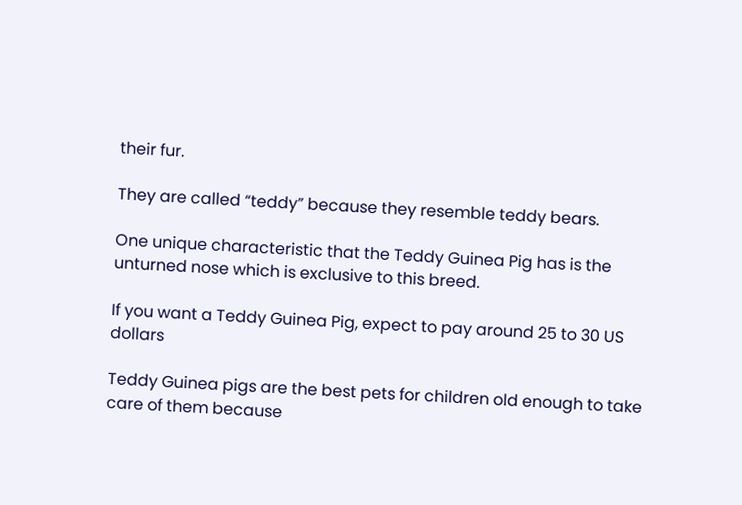their fur.

They are called “teddy” because they resemble teddy bears.

One unique characteristic that the Teddy Guinea Pig has is the unturned nose which is exclusive to this breed.

If you want a Teddy Guinea Pig, expect to pay around 25 to 30 US dollars

Teddy Guinea pigs are the best pets for children old enough to take care of them because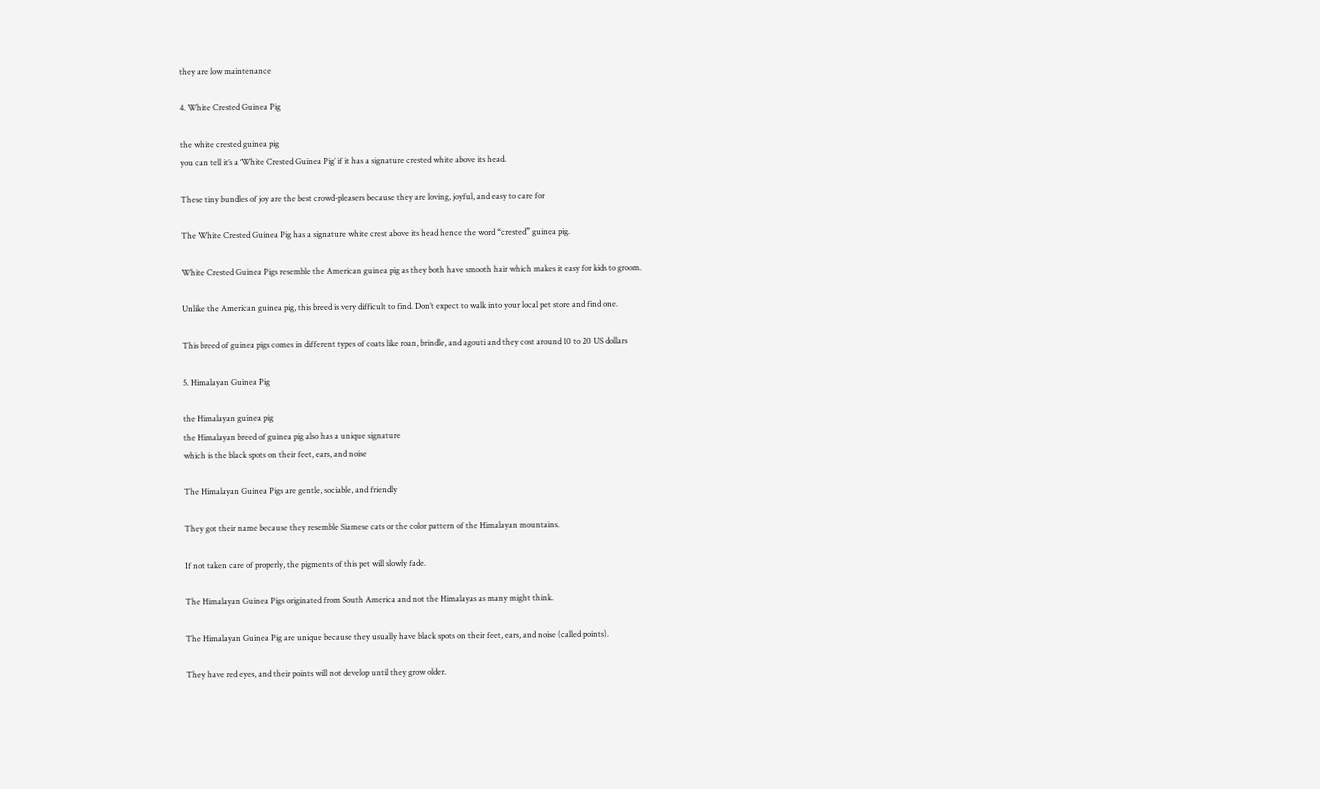they are low maintenance

4. White Crested Guinea Pig

the white crested guinea pig
you can tell it’s a ‘White Crested Guinea Pig’ if it has a signature crested white above its head.

These tiny bundles of joy are the best crowd-pleasers because they are loving, joyful, and easy to care for

The White Crested Guinea Pig has a signature white crest above its head hence the word “crested” guinea pig.

White Crested Guinea Pigs resemble the American guinea pig as they both have smooth hair which makes it easy for kids to groom.

Unlike the American guinea pig, this breed is very difficult to find. Don’t expect to walk into your local pet store and find one.

This breed of guinea pigs comes in different types of coats like roan, brindle, and agouti and they cost around 10 to 20 US dollars

5. Himalayan Guinea Pig

the Himalayan guinea pig
the Himalayan breed of guinea pig also has a unique signature
which is the black spots on their feet, ears, and noise

The Himalayan Guinea Pigs are gentle, sociable, and friendly

They got their name because they resemble Siamese cats or the color pattern of the Himalayan mountains.

If not taken care of properly, the pigments of this pet will slowly fade.

The Himalayan Guinea Pigs originated from South America and not the Himalayas as many might think.

The Himalayan Guinea Pig are unique because they usually have black spots on their feet, ears, and noise (called points).

They have red eyes, and their points will not develop until they grow older.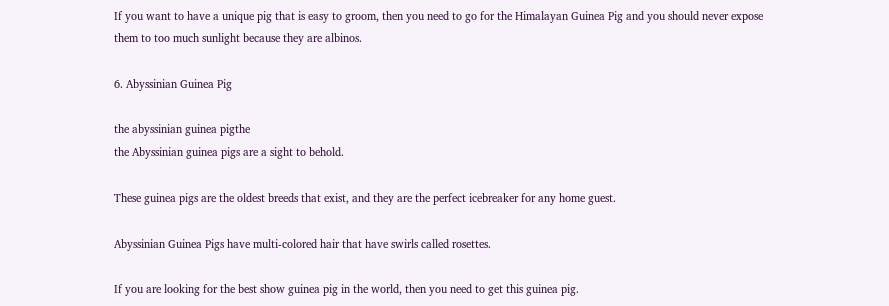If you want to have a unique pig that is easy to groom, then you need to go for the Himalayan Guinea Pig and you should never expose them to too much sunlight because they are albinos.

6. Abyssinian Guinea Pig

the abyssinian guinea pigthe
the Abyssinian guinea pigs are a sight to behold.

These guinea pigs are the oldest breeds that exist, and they are the perfect icebreaker for any home guest.

Abyssinian Guinea Pigs have multi-colored hair that have swirls called rosettes.

If you are looking for the best show guinea pig in the world, then you need to get this guinea pig.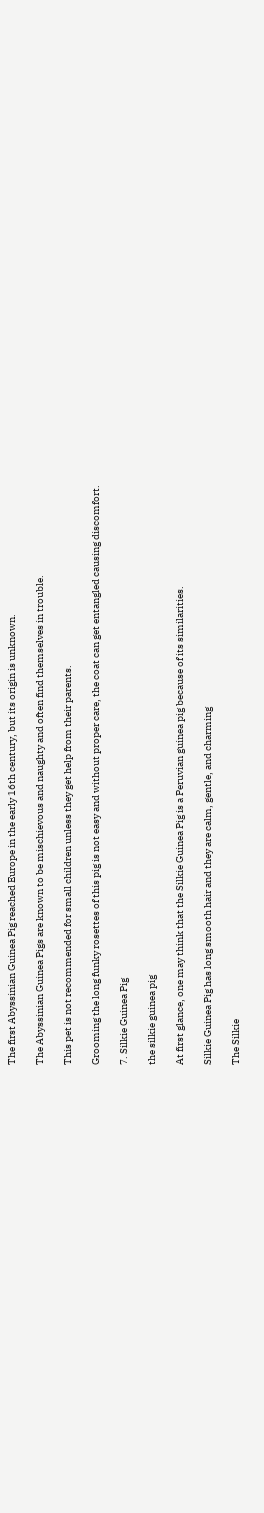The first Abyssinian Guinea Pig reached Europe in the early 16th century, but its origin is unknown.

The Abyssinian Guinea Pigs are known to be mischievous and naughty and often find themselves in trouble.

This pet is not recommended for small children unless they get help from their parents.

Grooming the long funky rosettes of this pig is not easy and without proper care, the coat can get entangled causing discomfort.

7. Silkie Guinea Pig

the silkie guinea pig

At first glance, one may think that the Silkie Guinea Pig is a Peruvian guinea pig because of its similarities.

Silkie Guinea Pig has long smooth hair and they are calm, gentle, and charming

The Silkie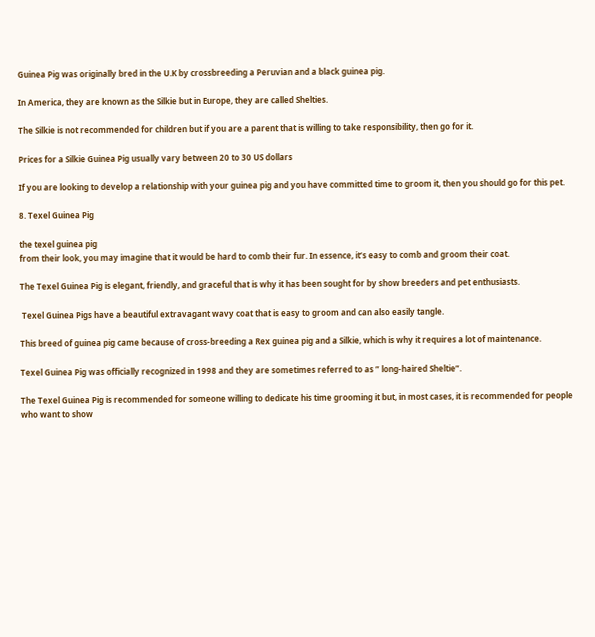Guinea Pig was originally bred in the U.K by crossbreeding a Peruvian and a black guinea pig.

In America, they are known as the Silkie but in Europe, they are called Shelties.

The Silkie is not recommended for children but if you are a parent that is willing to take responsibility, then go for it.

Prices for a Silkie Guinea Pig usually vary between 20 to 30 US dollars

If you are looking to develop a relationship with your guinea pig and you have committed time to groom it, then you should go for this pet.

8. Texel Guinea Pig

the texel guinea pig
from their look, you may imagine that it would be hard to comb their fur. In essence, it’s easy to comb and groom their coat.

The Texel Guinea Pig is elegant, friendly, and graceful that is why it has been sought for by show breeders and pet enthusiasts.

 Texel Guinea Pigs have a beautiful extravagant wavy coat that is easy to groom and can also easily tangle.

This breed of guinea pig came because of cross-breeding a Rex guinea pig and a Silkie, which is why it requires a lot of maintenance.

Texel Guinea Pig was officially recognized in 1998 and they are sometimes referred to as ” long-haired Sheltie”.

The Texel Guinea Pig is recommended for someone willing to dedicate his time grooming it but, in most cases, it is recommended for people who want to show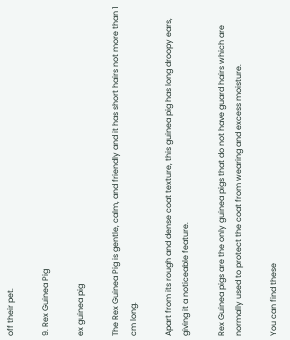off their pet.

9. Rex Guinea Pig

ex guinea pig

The Rex Guinea Pig is gentle, calm, and friendly and it has short hairs not more than 1 cm long.

Apart from its rough and dense coat texture, this guinea pig has long droopy ears, giving it a noticeable feature.

Rex Guinea pigs are the only guinea pigs that do not have guard hairs which are normally used to protect the coat from wearing and excess moisture.

You can find these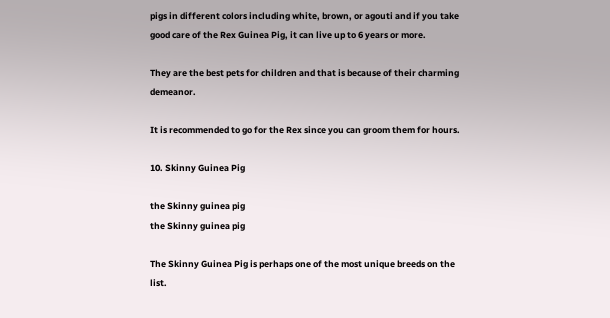pigs in different colors including white, brown, or agouti and if you take good care of the Rex Guinea Pig, it can live up to 6 years or more.

They are the best pets for children and that is because of their charming demeanor.

It is recommended to go for the Rex since you can groom them for hours.

10. Skinny Guinea Pig

the Skinny guinea pig
the Skinny guinea pig

The Skinny Guinea Pig is perhaps one of the most unique breeds on the list.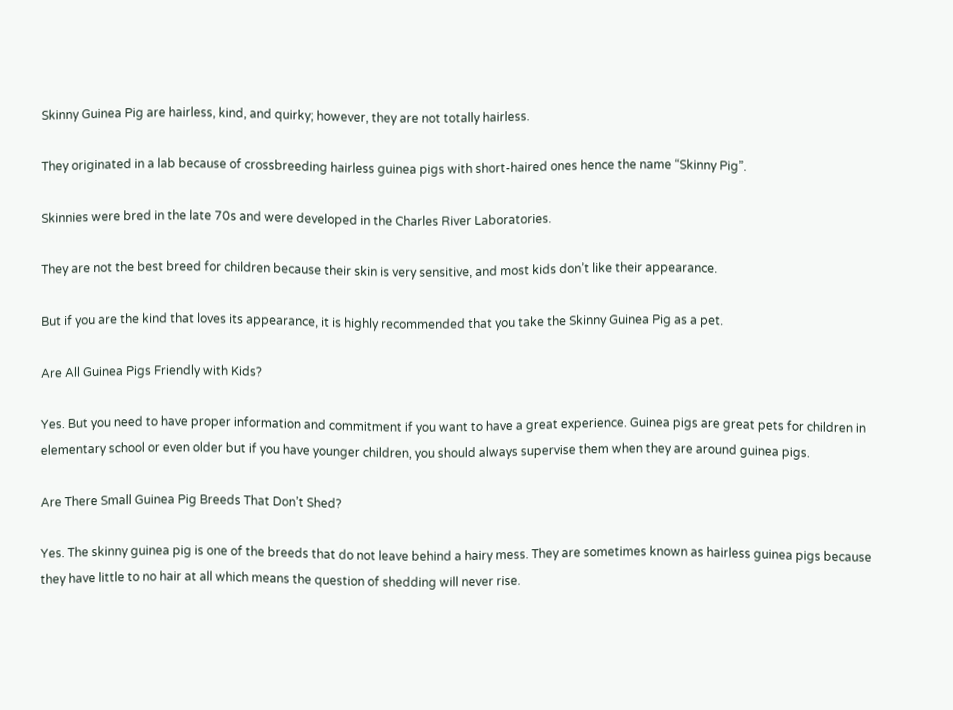Skinny Guinea Pig are hairless, kind, and quirky; however, they are not totally hairless.

They originated in a lab because of crossbreeding hairless guinea pigs with short-haired ones hence the name “Skinny Pig”.

Skinnies were bred in the late 70s and were developed in the Charles River Laboratories.

They are not the best breed for children because their skin is very sensitive, and most kids don’t like their appearance.

But if you are the kind that loves its appearance, it is highly recommended that you take the Skinny Guinea Pig as a pet.

Are All Guinea Pigs Friendly with Kids?

Yes. But you need to have proper information and commitment if you want to have a great experience. Guinea pigs are great pets for children in elementary school or even older but if you have younger children, you should always supervise them when they are around guinea pigs.

Are There Small Guinea Pig Breeds That Don’t Shed?

Yes. The skinny guinea pig is one of the breeds that do not leave behind a hairy mess. They are sometimes known as hairless guinea pigs because they have little to no hair at all which means the question of shedding will never rise.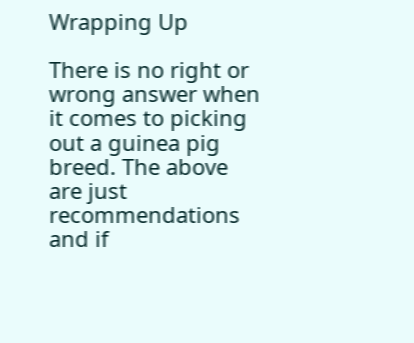Wrapping Up

There is no right or wrong answer when it comes to picking out a guinea pig breed. The above are just recommendations and if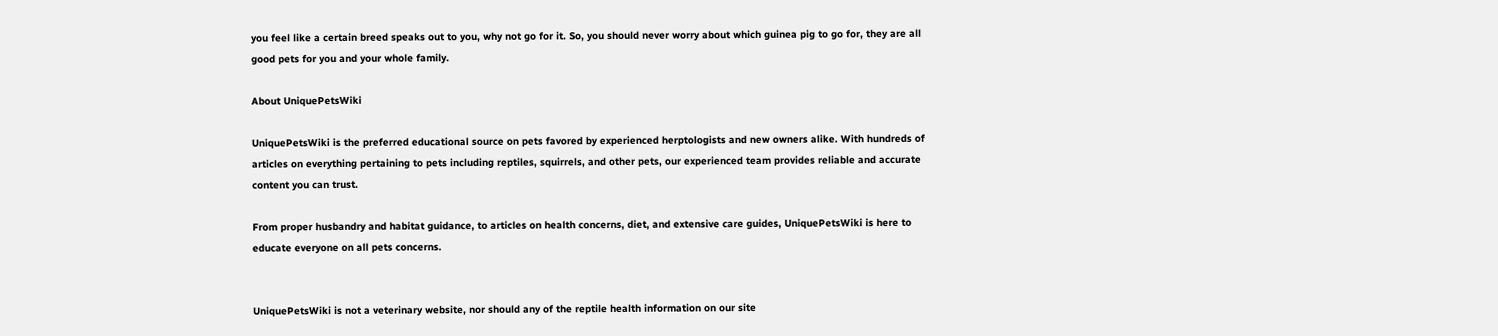you feel like a certain breed speaks out to you, why not go for it. So, you should never worry about which guinea pig to go for, they are all good pets for you and your whole family.

About UniquePetsWiki

UniquePetsWiki is the preferred educational source on pets favored by experienced herptologists and new owners alike. With hundreds of articles on everything pertaining to pets including reptiles, squirrels, and other pets, our experienced team provides reliable and accurate content you can trust.

From proper husbandry and habitat guidance, to articles on health concerns, diet, and extensive care guides, UniquePetsWiki is here to educate everyone on all pets concerns.


UniquePetsWiki is not a veterinary website, nor should any of the reptile health information on our site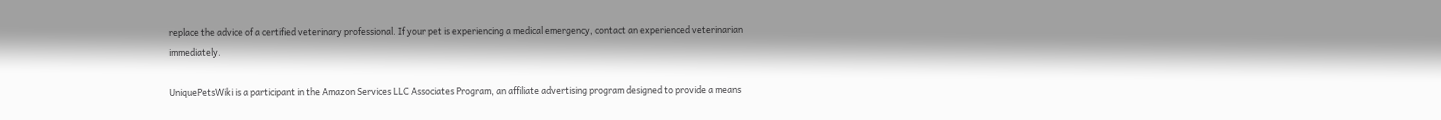replace the advice of a certified veterinary professional. If your pet is experiencing a medical emergency, contact an experienced veterinarian immediately.

UniquePetsWiki is a participant in the Amazon Services LLC Associates Program, an affiliate advertising program designed to provide a means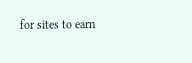for sites to earn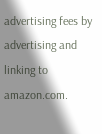advertising fees by advertising and linking to amazon.com.